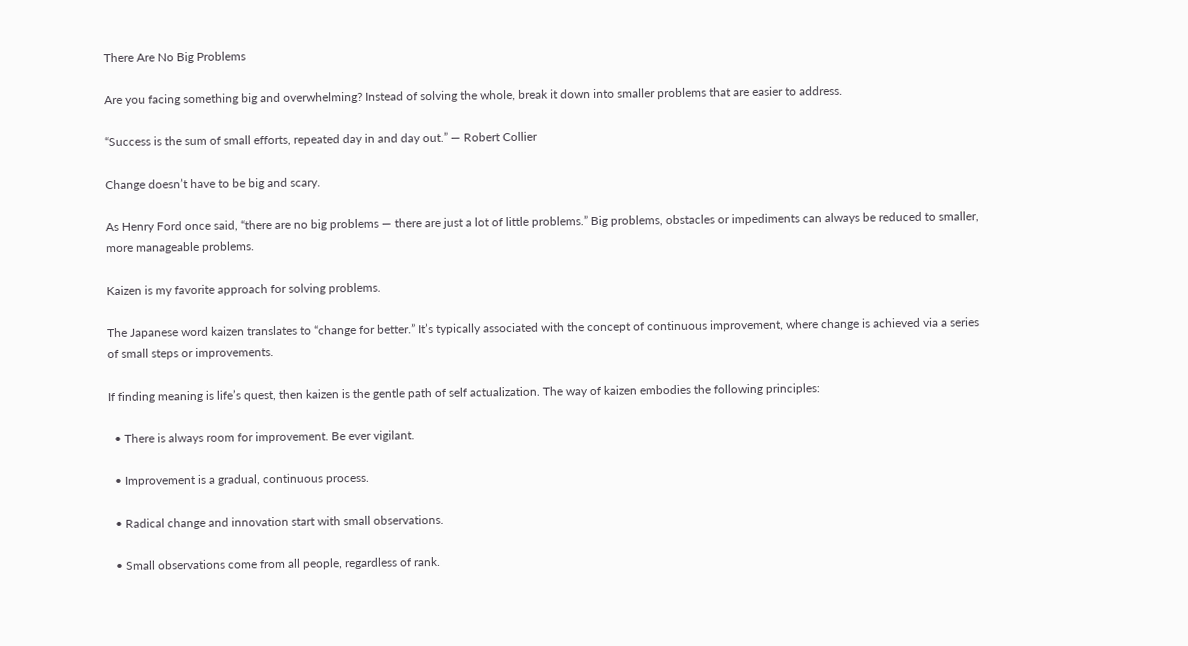There Are No Big Problems

Are you facing something big and overwhelming? Instead of solving the whole, break it down into smaller problems that are easier to address.

“Success is the sum of small efforts, repeated day in and day out.” — Robert Collier

Change doesn’t have to be big and scary.

As Henry Ford once said, “there are no big problems — there are just a lot of little problems.” Big problems, obstacles or impediments can always be reduced to smaller, more manageable problems.

Kaizen is my favorite approach for solving problems.

The Japanese word kaizen translates to “change for better.” It’s typically associated with the concept of continuous improvement, where change is achieved via a series of small steps or improvements.

If finding meaning is life’s quest, then kaizen is the gentle path of self actualization. The way of kaizen embodies the following principles:

  • There is always room for improvement. Be ever vigilant.

  • Improvement is a gradual, continuous process.

  • Radical change and innovation start with small observations.

  • Small observations come from all people, regardless of rank.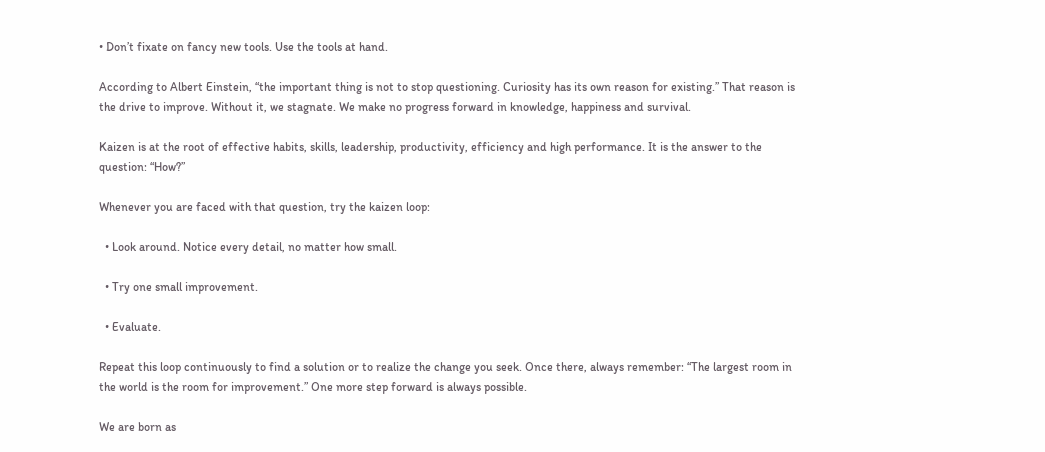• Don’t fixate on fancy new tools. Use the tools at hand.

According to Albert Einstein, “the important thing is not to stop questioning. Curiosity has its own reason for existing.” That reason is the drive to improve. Without it, we stagnate. We make no progress forward in knowledge, happiness and survival.

Kaizen is at the root of effective habits, skills, leadership, productivity, efficiency and high performance. It is the answer to the question: “How?”

Whenever you are faced with that question, try the kaizen loop:

  • Look around. Notice every detail, no matter how small.

  • Try one small improvement.

  • Evaluate.

Repeat this loop continuously to find a solution or to realize the change you seek. Once there, always remember: “The largest room in the world is the room for improvement.” One more step forward is always possible.

We are born as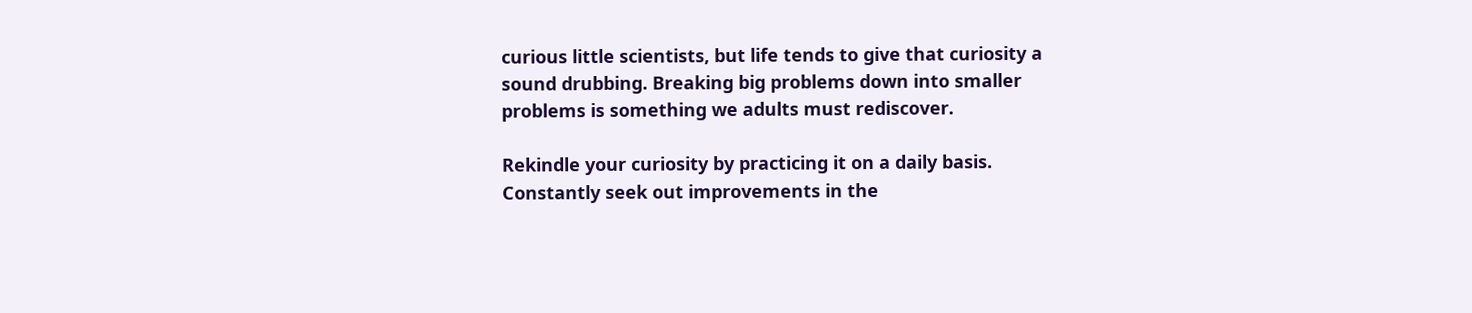curious little scientists, but life tends to give that curiosity a sound drubbing. Breaking big problems down into smaller problems is something we adults must rediscover.

Rekindle your curiosity by practicing it on a daily basis. Constantly seek out improvements in the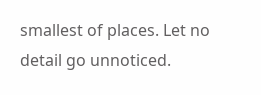smallest of places. Let no detail go unnoticed.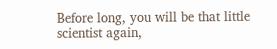Before long, you will be that little scientist again,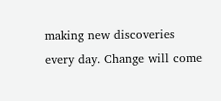making new discoveries every day. Change will come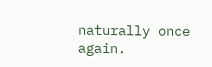naturally once again.